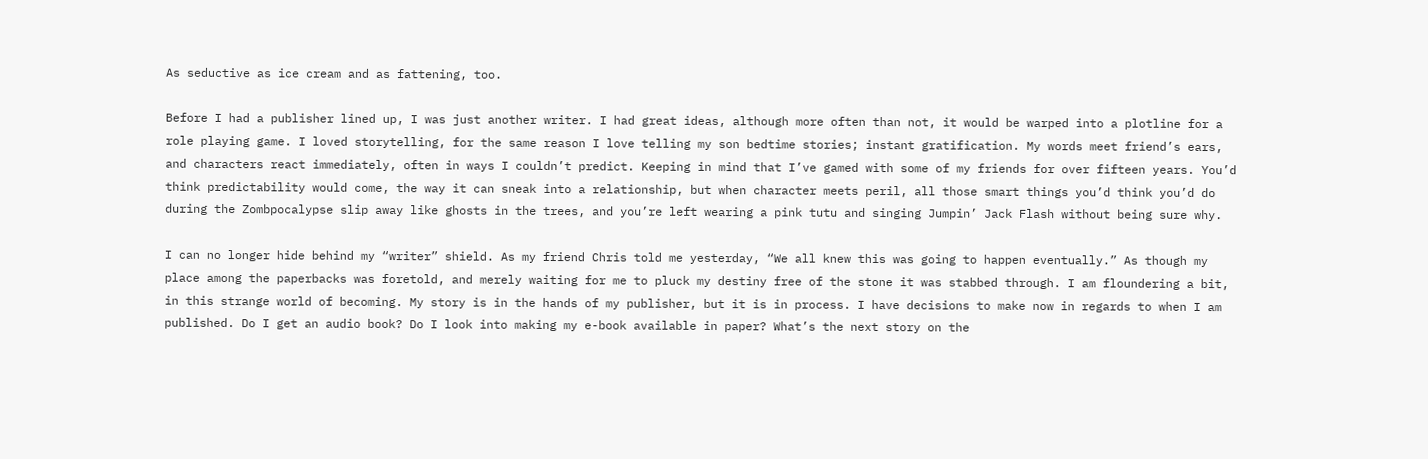As seductive as ice cream and as fattening, too.

Before I had a publisher lined up, I was just another writer. I had great ideas, although more often than not, it would be warped into a plotline for a role playing game. I loved storytelling, for the same reason I love telling my son bedtime stories; instant gratification. My words meet friend’s ears, and characters react immediately, often in ways I couldn’t predict. Keeping in mind that I’ve gamed with some of my friends for over fifteen years. You’d think predictability would come, the way it can sneak into a relationship, but when character meets peril, all those smart things you’d think you’d do during the Zombpocalypse slip away like ghosts in the trees, and you’re left wearing a pink tutu and singing Jumpin’ Jack Flash without being sure why.

I can no longer hide behind my “writer” shield. As my friend Chris told me yesterday, “We all knew this was going to happen eventually.” As though my place among the paperbacks was foretold, and merely waiting for me to pluck my destiny free of the stone it was stabbed through. I am floundering a bit, in this strange world of becoming. My story is in the hands of my publisher, but it is in process. I have decisions to make now in regards to when I am published. Do I get an audio book? Do I look into making my e-book available in paper? What’s the next story on the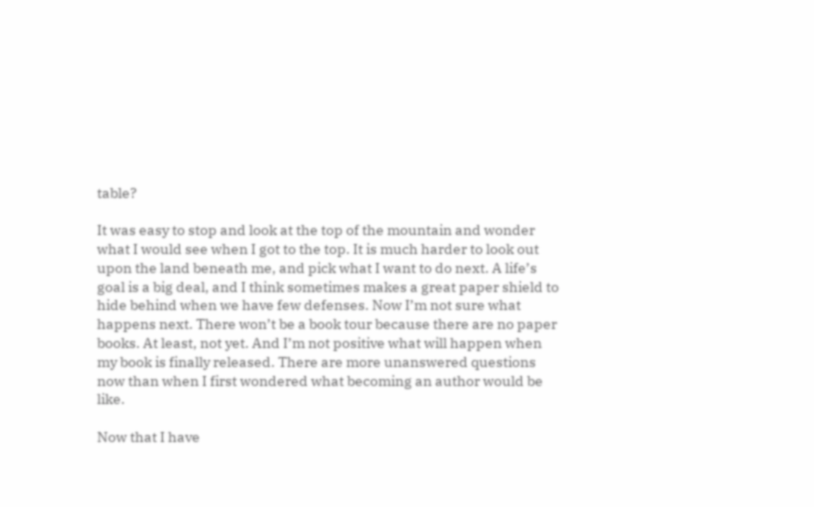table?

It was easy to stop and look at the top of the mountain and wonder what I would see when I got to the top. It is much harder to look out upon the land beneath me, and pick what I want to do next. A life’s goal is a big deal, and I think sometimes makes a great paper shield to hide behind when we have few defenses. Now I’m not sure what happens next. There won’t be a book tour because there are no paper books. At least, not yet. And I’m not positive what will happen when my book is finally released. There are more unanswered questions now than when I first wondered what becoming an author would be like.

Now that I have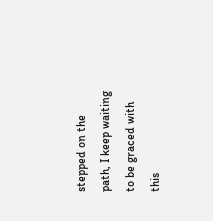stepped on the path, I keep waiting to be graced with this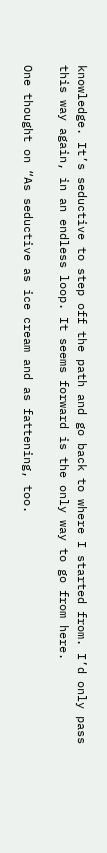knowledge. It’s seductive to step off the path and go back to where I started from. I’d only pass this way again, in an endless loop. It seems forward is the only way to go from here.

One thought on “As seductive as ice cream and as fattening, too.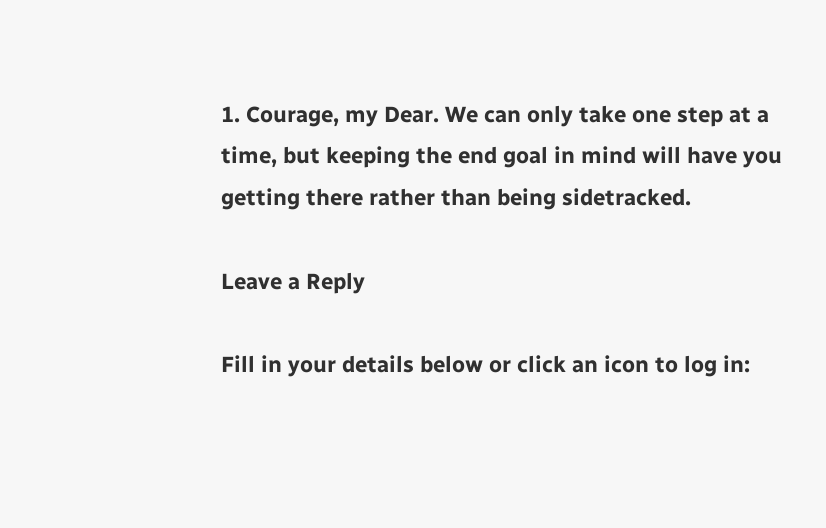1. Courage, my Dear. We can only take one step at a time, but keeping the end goal in mind will have you getting there rather than being sidetracked.

Leave a Reply

Fill in your details below or click an icon to log in: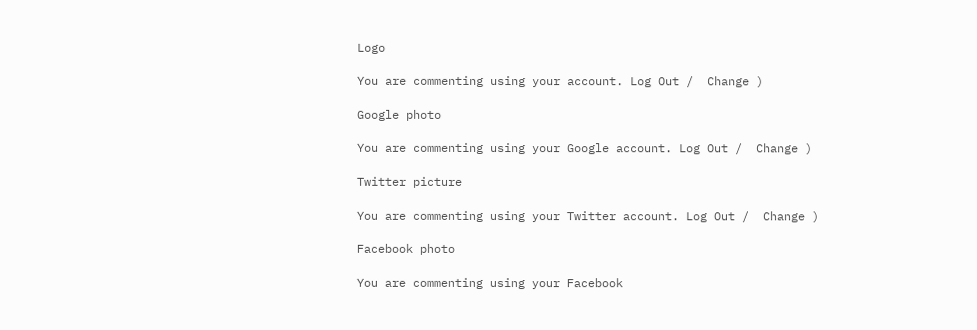Logo

You are commenting using your account. Log Out /  Change )

Google photo

You are commenting using your Google account. Log Out /  Change )

Twitter picture

You are commenting using your Twitter account. Log Out /  Change )

Facebook photo

You are commenting using your Facebook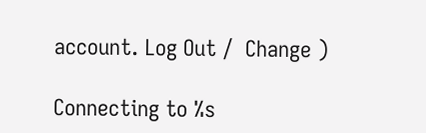account. Log Out /  Change )

Connecting to %s